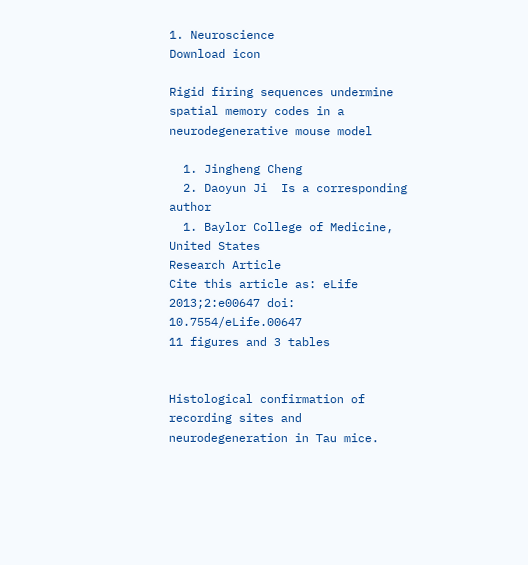1. Neuroscience
Download icon

Rigid firing sequences undermine spatial memory codes in a neurodegenerative mouse model

  1. Jingheng Cheng
  2. Daoyun Ji  Is a corresponding author
  1. Baylor College of Medicine, United States
Research Article
Cite this article as: eLife 2013;2:e00647 doi: 10.7554/eLife.00647
11 figures and 3 tables


Histological confirmation of recording sites and neurodegeneration in Tau mice.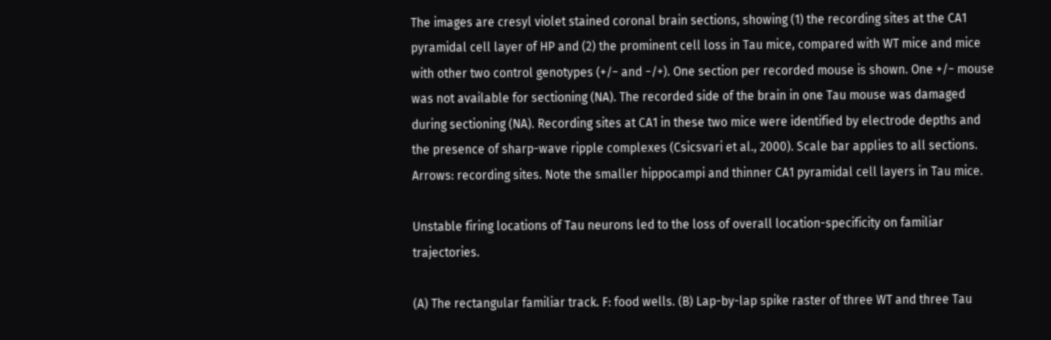The images are cresyl violet stained coronal brain sections, showing (1) the recording sites at the CA1 pyramidal cell layer of HP and (2) the prominent cell loss in Tau mice, compared with WT mice and mice with other two control genotypes (+/− and −/+). One section per recorded mouse is shown. One +/− mouse was not available for sectioning (NA). The recorded side of the brain in one Tau mouse was damaged during sectioning (NA). Recording sites at CA1 in these two mice were identified by electrode depths and the presence of sharp-wave ripple complexes (Csicsvari et al., 2000). Scale bar applies to all sections. Arrows: recording sites. Note the smaller hippocampi and thinner CA1 pyramidal cell layers in Tau mice.

Unstable firing locations of Tau neurons led to the loss of overall location-specificity on familiar trajectories.

(A) The rectangular familiar track. F: food wells. (B) Lap-by-lap spike raster of three WT and three Tau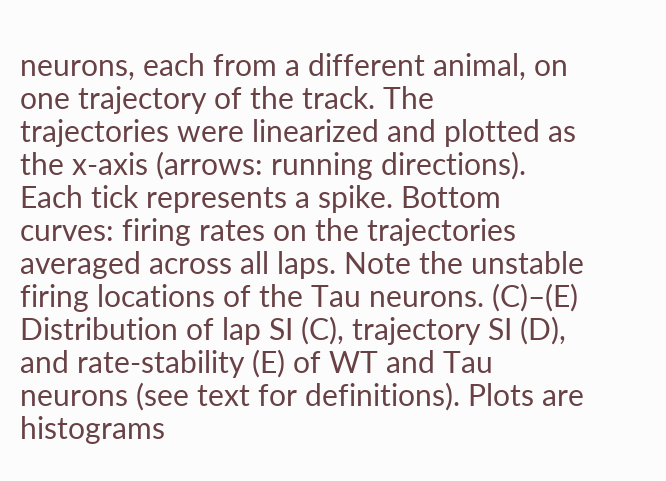neurons, each from a different animal, on one trajectory of the track. The trajectories were linearized and plotted as the x-axis (arrows: running directions). Each tick represents a spike. Bottom curves: firing rates on the trajectories averaged across all laps. Note the unstable firing locations of the Tau neurons. (C)–(E) Distribution of lap SI (C), trajectory SI (D), and rate-stability (E) of WT and Tau neurons (see text for definitions). Plots are histograms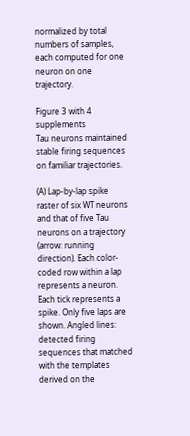normalized by total numbers of samples, each computed for one neuron on one trajectory.

Figure 3 with 4 supplements
Tau neurons maintained stable firing sequences on familiar trajectories.

(A) Lap-by-lap spike raster of six WT neurons and that of five Tau neurons on a trajectory (arrow: running direction). Each color-coded row within a lap represents a neuron. Each tick represents a spike. Only five laps are shown. Angled lines: detected firing sequences that matched with the templates derived on the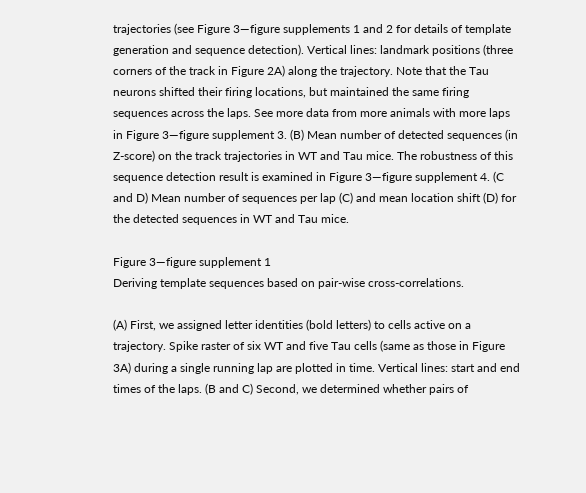trajectories (see Figure 3—figure supplements 1 and 2 for details of template generation and sequence detection). Vertical lines: landmark positions (three corners of the track in Figure 2A) along the trajectory. Note that the Tau neurons shifted their firing locations, but maintained the same firing sequences across the laps. See more data from more animals with more laps in Figure 3—figure supplement 3. (B) Mean number of detected sequences (in Z-score) on the track trajectories in WT and Tau mice. The robustness of this sequence detection result is examined in Figure 3—figure supplement 4. (C and D) Mean number of sequences per lap (C) and mean location shift (D) for the detected sequences in WT and Tau mice.

Figure 3—figure supplement 1
Deriving template sequences based on pair-wise cross-correlations.

(A) First, we assigned letter identities (bold letters) to cells active on a trajectory. Spike raster of six WT and five Tau cells (same as those in Figure 3A) during a single running lap are plotted in time. Vertical lines: start and end times of the laps. (B and C) Second, we determined whether pairs of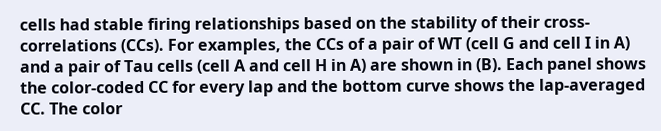cells had stable firing relationships based on the stability of their cross-correlations (CCs). For examples, the CCs of a pair of WT (cell G and cell I in A) and a pair of Tau cells (cell A and cell H in A) are shown in (B). Each panel shows the color-coded CC for every lap and the bottom curve shows the lap-averaged CC. The color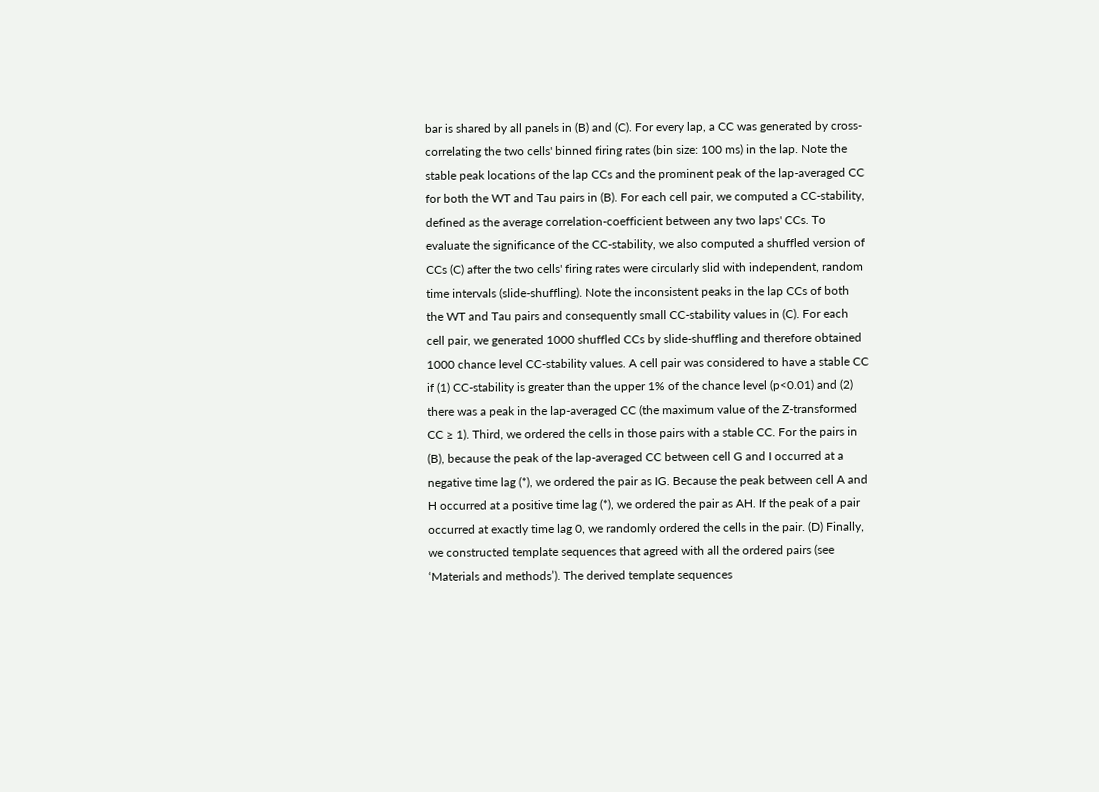bar is shared by all panels in (B) and (C). For every lap, a CC was generated by cross-correlating the two cells' binned firing rates (bin size: 100 ms) in the lap. Note the stable peak locations of the lap CCs and the prominent peak of the lap-averaged CC for both the WT and Tau pairs in (B). For each cell pair, we computed a CC-stability, defined as the average correlation-coefficient between any two laps' CCs. To evaluate the significance of the CC-stability, we also computed a shuffled version of CCs (C) after the two cells' firing rates were circularly slid with independent, random time intervals (slide-shuffling). Note the inconsistent peaks in the lap CCs of both the WT and Tau pairs and consequently small CC-stability values in (C). For each cell pair, we generated 1000 shuffled CCs by slide-shuffling and therefore obtained 1000 chance level CC-stability values. A cell pair was considered to have a stable CC if (1) CC-stability is greater than the upper 1% of the chance level (p<0.01) and (2) there was a peak in the lap-averaged CC (the maximum value of the Z-transformed CC ≥ 1). Third, we ordered the cells in those pairs with a stable CC. For the pairs in (B), because the peak of the lap-averaged CC between cell G and I occurred at a negative time lag (*), we ordered the pair as IG. Because the peak between cell A and H occurred at a positive time lag (*), we ordered the pair as AH. If the peak of a pair occurred at exactly time lag 0, we randomly ordered the cells in the pair. (D) Finally, we constructed template sequences that agreed with all the ordered pairs (see ‘Materials and methods’). The derived template sequences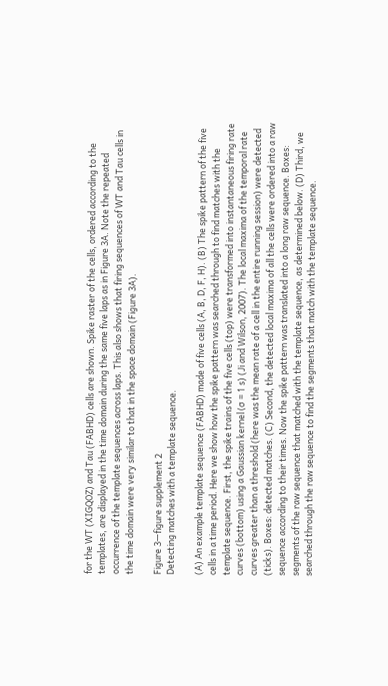for the WT (XIGQOZ) and Tau (FABHD) cells are shown. Spike raster of the cells, ordered according to the templates, are displayed in the time domain during the same five laps as in Figure 3A. Note the repeated occurrence of the template sequences across laps. This also shows that firing sequences of WT and Tau cells in the time domain were very similar to that in the space domain (Figure 3A).

Figure 3—figure supplement 2
Detecting matches with a template sequence.

(A) An example template sequence (FABHD) made of five cells (A, B, D, F, H). (B) The spike pattern of the five cells in a time period. Here we show how the spike pattern was searched through to find matches with the template sequence. First, the spike trains of the five cells (top) were transformed into instantaneous firing rate curves (bottom) using a Gaussian kernel (σ = 1 s) (Ji and Wilson, 2007). The local maxima of the temporal rate curves greater than a threshold (here was the mean rate of a cell in the entire running session) were detected (ticks). Boxes: detected matches. (C) Second, the detected local maxima of all the cells were ordered into a raw sequence according to their times. Now the spike pattern was translated into a long raw sequence. Boxes: segments of the raw sequence that matched with the template sequence, as determined below. (D) Third, we searched through the raw sequence to find the segments that match with the template sequence.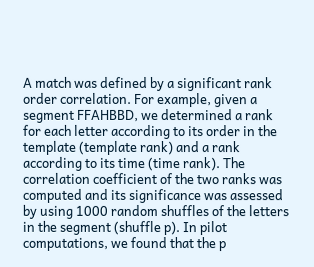A match was defined by a significant rank order correlation. For example, given a segment FFAHBBD, we determined a rank for each letter according to its order in the template (template rank) and a rank according to its time (time rank). The correlation coefficient of the two ranks was computed and its significance was assessed by using 1000 random shuffles of the letters in the segment (shuffle p). In pilot computations, we found that the p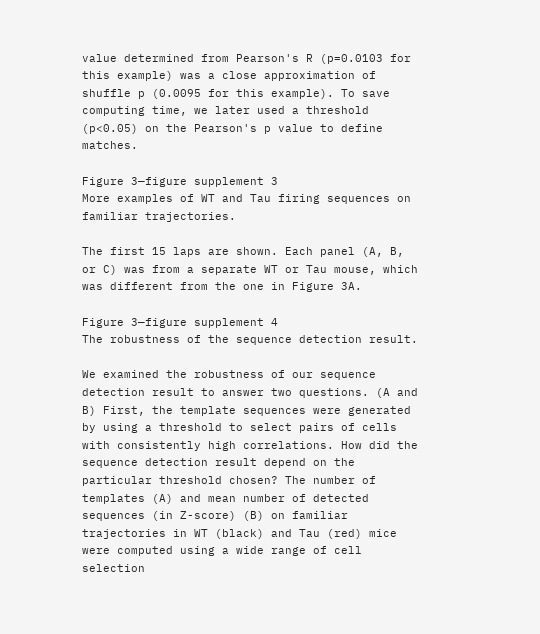value determined from Pearson's R (p=0.0103 for this example) was a close approximation of shuffle p (0.0095 for this example). To save computing time, we later used a threshold (p<0.05) on the Pearson's p value to define matches.

Figure 3—figure supplement 3
More examples of WT and Tau firing sequences on familiar trajectories.

The first 15 laps are shown. Each panel (A, B, or C) was from a separate WT or Tau mouse, which was different from the one in Figure 3A.

Figure 3—figure supplement 4
The robustness of the sequence detection result.

We examined the robustness of our sequence detection result to answer two questions. (A and B) First, the template sequences were generated by using a threshold to select pairs of cells with consistently high correlations. How did the sequence detection result depend on the particular threshold chosen? The number of templates (A) and mean number of detected sequences (in Z-score) (B) on familiar trajectories in WT (black) and Tau (red) mice were computed using a wide range of cell selection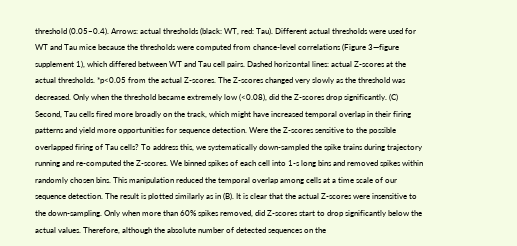threshold (0.05–0.4). Arrows: actual thresholds (black: WT, red: Tau). Different actual thresholds were used for WT and Tau mice because the thresholds were computed from chance-level correlations (Figure 3—figure supplement 1), which differed between WT and Tau cell pairs. Dashed horizontal lines: actual Z-scores at the actual thresholds. *p<0.05 from the actual Z-scores. The Z-scores changed very slowly as the threshold was decreased. Only when the threshold became extremely low (<0.08), did the Z-scores drop significantly. (C) Second, Tau cells fired more broadly on the track, which might have increased temporal overlap in their firing patterns and yield more opportunities for sequence detection. Were the Z-scores sensitive to the possible overlapped firing of Tau cells? To address this, we systematically down-sampled the spike trains during trajectory running and re-computed the Z-scores. We binned spikes of each cell into 1-s long bins and removed spikes within randomly chosen bins. This manipulation reduced the temporal overlap among cells at a time scale of our sequence detection. The result is plotted similarly as in (B). It is clear that the actual Z-scores were insensitive to the down-sampling. Only when more than 60% spikes removed, did Z-scores start to drop significantly below the actual values. Therefore, although the absolute number of detected sequences on the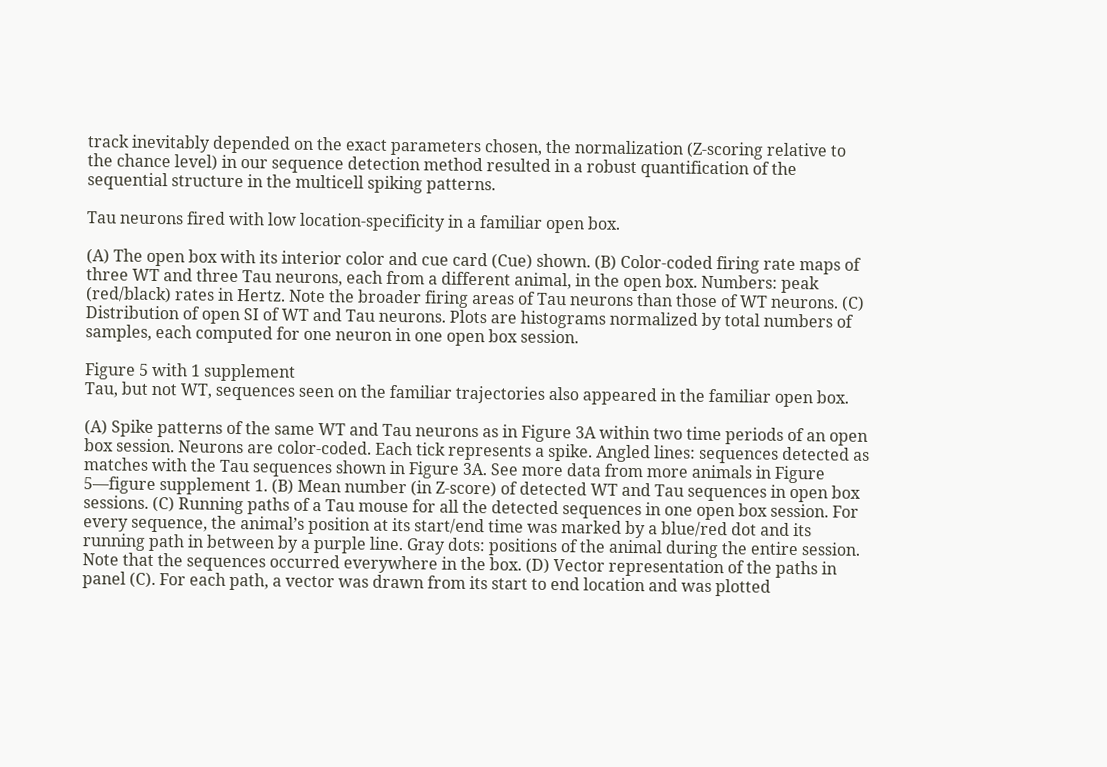track inevitably depended on the exact parameters chosen, the normalization (Z-scoring relative to the chance level) in our sequence detection method resulted in a robust quantification of the sequential structure in the multicell spiking patterns.

Tau neurons fired with low location-specificity in a familiar open box.

(A) The open box with its interior color and cue card (Cue) shown. (B) Color-coded firing rate maps of three WT and three Tau neurons, each from a different animal, in the open box. Numbers: peak (red/black) rates in Hertz. Note the broader firing areas of Tau neurons than those of WT neurons. (C) Distribution of open SI of WT and Tau neurons. Plots are histograms normalized by total numbers of samples, each computed for one neuron in one open box session.

Figure 5 with 1 supplement
Tau, but not WT, sequences seen on the familiar trajectories also appeared in the familiar open box.

(A) Spike patterns of the same WT and Tau neurons as in Figure 3A within two time periods of an open box session. Neurons are color-coded. Each tick represents a spike. Angled lines: sequences detected as matches with the Tau sequences shown in Figure 3A. See more data from more animals in Figure 5—figure supplement 1. (B) Mean number (in Z-score) of detected WT and Tau sequences in open box sessions. (C) Running paths of a Tau mouse for all the detected sequences in one open box session. For every sequence, the animal’s position at its start/end time was marked by a blue/red dot and its running path in between by a purple line. Gray dots: positions of the animal during the entire session. Note that the sequences occurred everywhere in the box. (D) Vector representation of the paths in panel (C). For each path, a vector was drawn from its start to end location and was plotted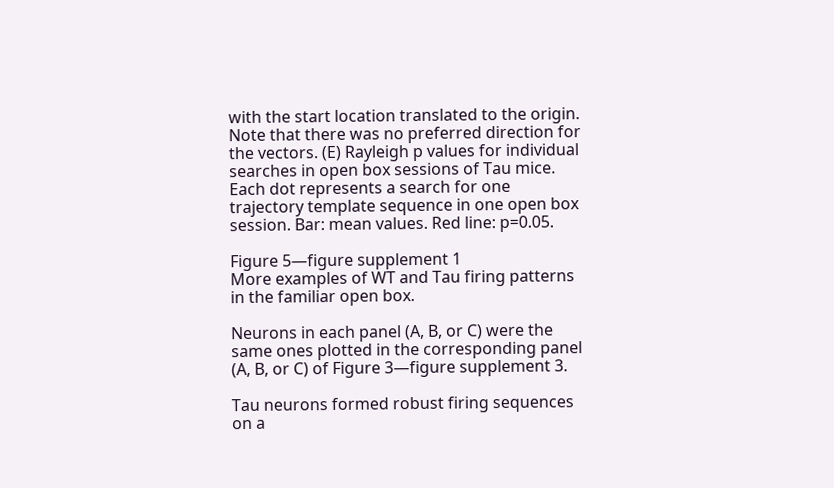with the start location translated to the origin. Note that there was no preferred direction for the vectors. (E) Rayleigh p values for individual searches in open box sessions of Tau mice. Each dot represents a search for one trajectory template sequence in one open box session. Bar: mean values. Red line: p=0.05.

Figure 5—figure supplement 1
More examples of WT and Tau firing patterns in the familiar open box.

Neurons in each panel (A, B, or C) were the same ones plotted in the corresponding panel (A, B, or C) of Figure 3—figure supplement 3.

Tau neurons formed robust firing sequences on a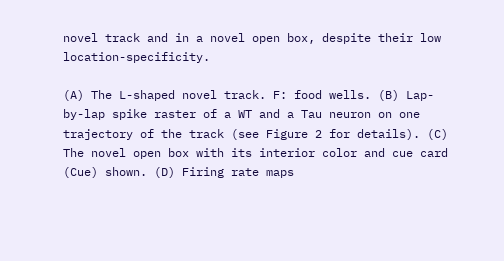novel track and in a novel open box, despite their low location-specificity.

(A) The L-shaped novel track. F: food wells. (B) Lap-by-lap spike raster of a WT and a Tau neuron on one trajectory of the track (see Figure 2 for details). (C) The novel open box with its interior color and cue card (Cue) shown. (D) Firing rate maps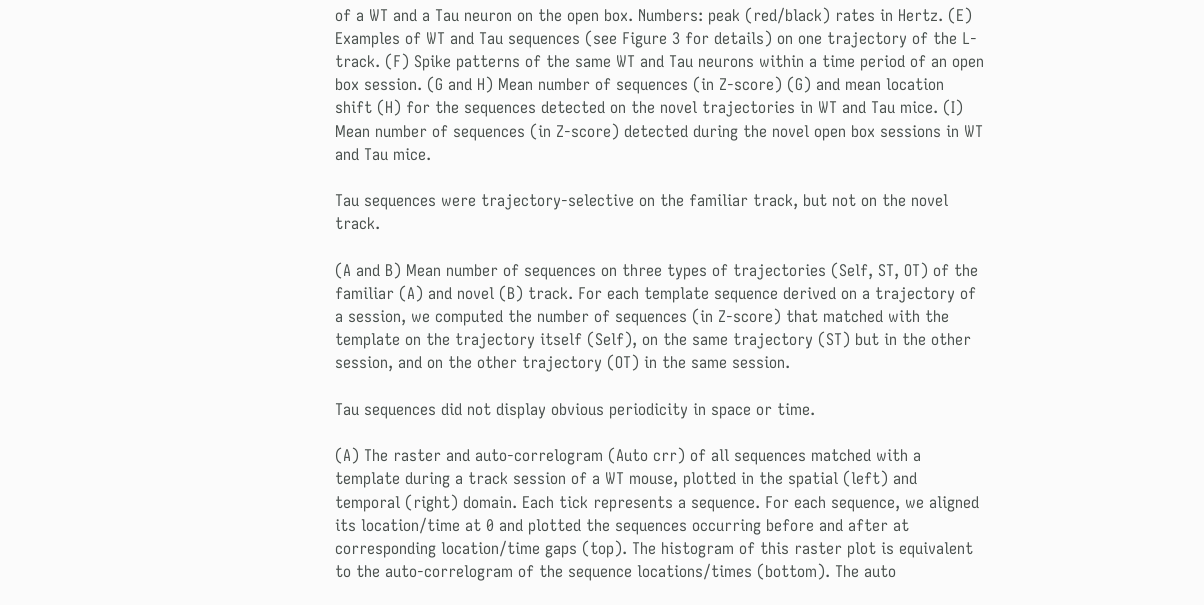of a WT and a Tau neuron on the open box. Numbers: peak (red/black) rates in Hertz. (E) Examples of WT and Tau sequences (see Figure 3 for details) on one trajectory of the L-track. (F) Spike patterns of the same WT and Tau neurons within a time period of an open box session. (G and H) Mean number of sequences (in Z-score) (G) and mean location shift (H) for the sequences detected on the novel trajectories in WT and Tau mice. (I) Mean number of sequences (in Z-score) detected during the novel open box sessions in WT and Tau mice.

Tau sequences were trajectory-selective on the familiar track, but not on the novel track.

(A and B) Mean number of sequences on three types of trajectories (Self, ST, OT) of the familiar (A) and novel (B) track. For each template sequence derived on a trajectory of a session, we computed the number of sequences (in Z-score) that matched with the template on the trajectory itself (Self), on the same trajectory (ST) but in the other session, and on the other trajectory (OT) in the same session.

Tau sequences did not display obvious periodicity in space or time.

(A) The raster and auto-correlogram (Auto crr) of all sequences matched with a template during a track session of a WT mouse, plotted in the spatial (left) and temporal (right) domain. Each tick represents a sequence. For each sequence, we aligned its location/time at 0 and plotted the sequences occurring before and after at corresponding location/time gaps (top). The histogram of this raster plot is equivalent to the auto-correlogram of the sequence locations/times (bottom). The auto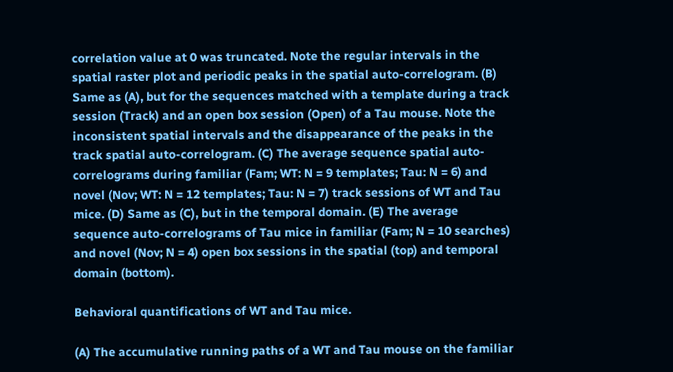correlation value at 0 was truncated. Note the regular intervals in the spatial raster plot and periodic peaks in the spatial auto-correlogram. (B) Same as (A), but for the sequences matched with a template during a track session (Track) and an open box session (Open) of a Tau mouse. Note the inconsistent spatial intervals and the disappearance of the peaks in the track spatial auto-correlogram. (C) The average sequence spatial auto-correlograms during familiar (Fam; WT: N = 9 templates; Tau: N = 6) and novel (Nov; WT: N = 12 templates; Tau: N = 7) track sessions of WT and Tau mice. (D) Same as (C), but in the temporal domain. (E) The average sequence auto-correlograms of Tau mice in familiar (Fam; N = 10 searches) and novel (Nov; N = 4) open box sessions in the spatial (top) and temporal domain (bottom).

Behavioral quantifications of WT and Tau mice.

(A) The accumulative running paths of a WT and Tau mouse on the familiar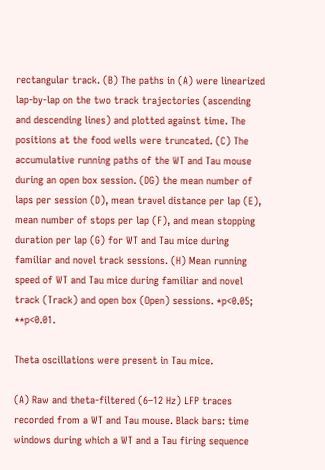rectangular track. (B) The paths in (A) were linearized lap-by-lap on the two track trajectories (ascending and descending lines) and plotted against time. The positions at the food wells were truncated. (C) The accumulative running paths of the WT and Tau mouse during an open box session. (DG) the mean number of laps per session (D), mean travel distance per lap (E), mean number of stops per lap (F), and mean stopping duration per lap (G) for WT and Tau mice during familiar and novel track sessions. (H) Mean running speed of WT and Tau mice during familiar and novel track (Track) and open box (Open) sessions. *p<0.05; **p<0.01.

Theta oscillations were present in Tau mice.

(A) Raw and theta-filtered (6–12 Hz) LFP traces recorded from a WT and Tau mouse. Black bars: time windows during which a WT and a Tau firing sequence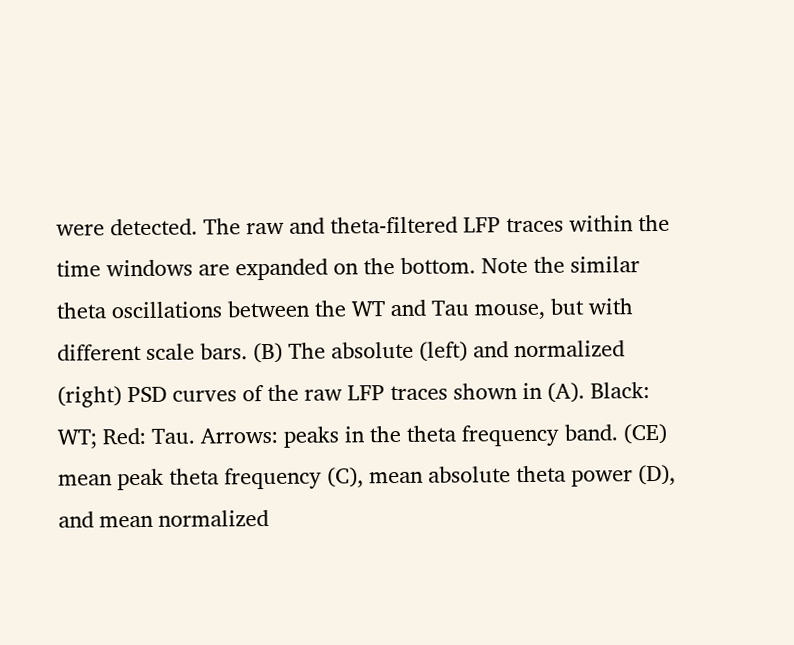were detected. The raw and theta-filtered LFP traces within the time windows are expanded on the bottom. Note the similar theta oscillations between the WT and Tau mouse, but with different scale bars. (B) The absolute (left) and normalized (right) PSD curves of the raw LFP traces shown in (A). Black: WT; Red: Tau. Arrows: peaks in the theta frequency band. (CE) mean peak theta frequency (C), mean absolute theta power (D), and mean normalized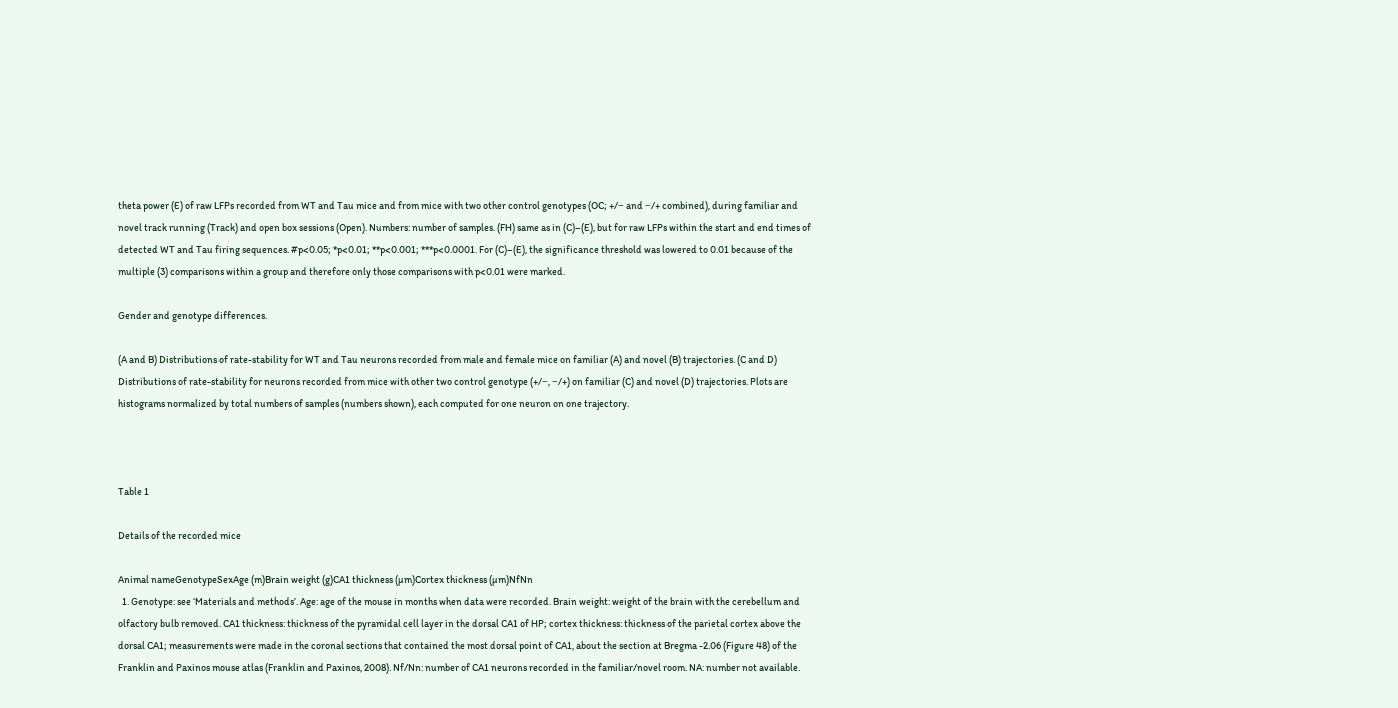theta power (E) of raw LFPs recorded from WT and Tau mice and from mice with two other control genotypes (OC; +/− and −/+ combined), during familiar and novel track running (Track) and open box sessions (Open). Numbers: number of samples. (FH) same as in (C)–(E), but for raw LFPs within the start and end times of detected WT and Tau firing sequences. #p<0.05; *p<0.01; **p<0.001; ***p<0.0001. For (C)–(E), the significance threshold was lowered to 0.01 because of the multiple (3) comparisons within a group and therefore only those comparisons with p<0.01 were marked.

Gender and genotype differences.

(A and B) Distributions of rate-stability for WT and Tau neurons recorded from male and female mice on familiar (A) and novel (B) trajectories. (C and D) Distributions of rate-stability for neurons recorded from mice with other two control genotype (+/−, −/+) on familiar (C) and novel (D) trajectories. Plots are histograms normalized by total numbers of samples (numbers shown), each computed for one neuron on one trajectory.



Table 1

Details of the recorded mice

Animal nameGenotypeSexAge (m)Brain weight (g)CA1 thickness (µm)Cortex thickness (µm)NfNn
  1. Genotype: see ‘Materials and methods’. Age: age of the mouse in months when data were recorded. Brain weight: weight of the brain with the cerebellum and olfactory bulb removed. CA1 thickness: thickness of the pyramidal cell layer in the dorsal CA1 of HP; cortex thickness: thickness of the parietal cortex above the dorsal CA1; measurements were made in the coronal sections that contained the most dorsal point of CA1, about the section at Bregma -2.06 (Figure 48) of the Franklin and Paxinos mouse atlas (Franklin and Paxinos, 2008). Nf/Nn: number of CA1 neurons recorded in the familiar/novel room. NA: number not available.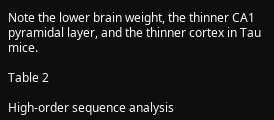Note the lower brain weight, the thinner CA1 pyramidal layer, and the thinner cortex in Tau mice.

Table 2

High-order sequence analysis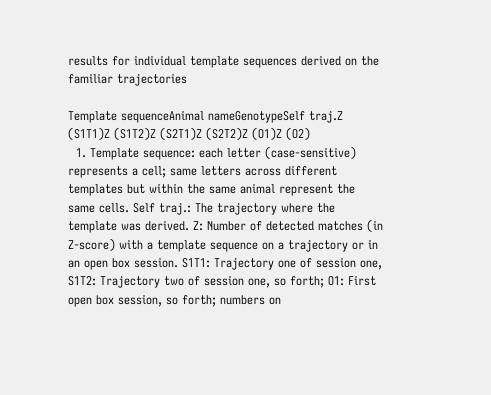results for individual template sequences derived on the familiar trajectories

Template sequenceAnimal nameGenotypeSelf traj.Z (S1T1)Z (S1T2)Z (S2T1)Z (S2T2)Z (O1)Z (O2)
  1. Template sequence: each letter (case-sensitive) represents a cell; same letters across different templates but within the same animal represent the same cells. Self traj.: The trajectory where the template was derived. Z: Number of detected matches (in Z-score) with a template sequence on a trajectory or in an open box session. S1T1: Trajectory one of session one, S1T2: Trajectory two of session one, so forth; O1: First open box session, so forth; numbers on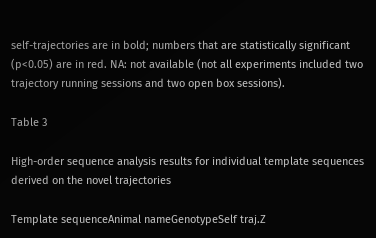self-trajectories are in bold; numbers that are statistically significant (p<0.05) are in red. NA: not available (not all experiments included two trajectory running sessions and two open box sessions).

Table 3

High-order sequence analysis results for individual template sequences derived on the novel trajectories

Template sequenceAnimal nameGenotypeSelf traj.Z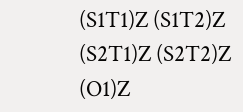(S1T1)Z (S1T2)Z (S2T1)Z (S2T2)Z (O1)Z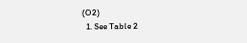(O2)
  1. See Table 2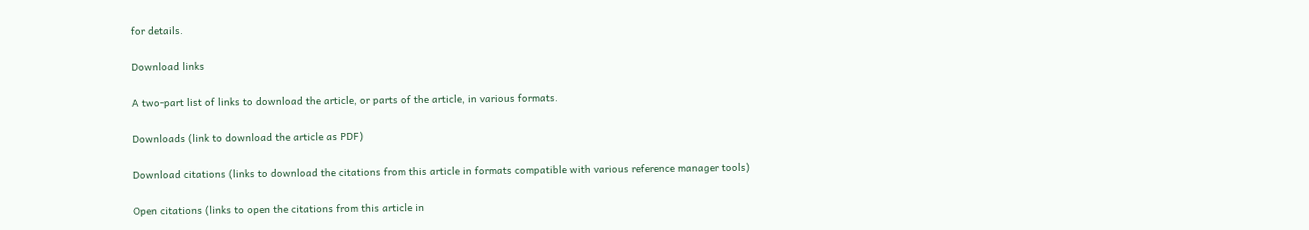for details.

Download links

A two-part list of links to download the article, or parts of the article, in various formats.

Downloads (link to download the article as PDF)

Download citations (links to download the citations from this article in formats compatible with various reference manager tools)

Open citations (links to open the citations from this article in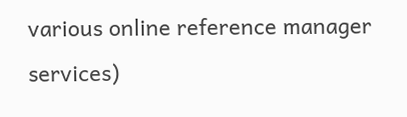various online reference manager services)